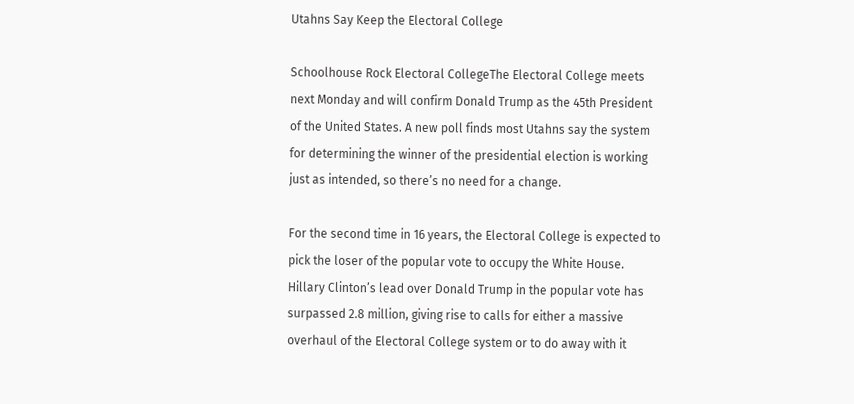Utahns Say Keep the Electoral College

Schoolhouse Rock Electoral CollegeThe Electoral College meets next Monday and will confirm Donald Trump as the 45th President of the United States. A new poll finds most Utahns say the system for determining the winner of the presidential election is working just as intended, so there’s no need for a change.

For the second time in 16 years, the Electoral College is expected to pick the loser of the popular vote to occupy the White House. Hillary Clinton’s lead over Donald Trump in the popular vote has surpassed 2.8 million, giving rise to calls for either a massive overhaul of the Electoral College system or to do away with it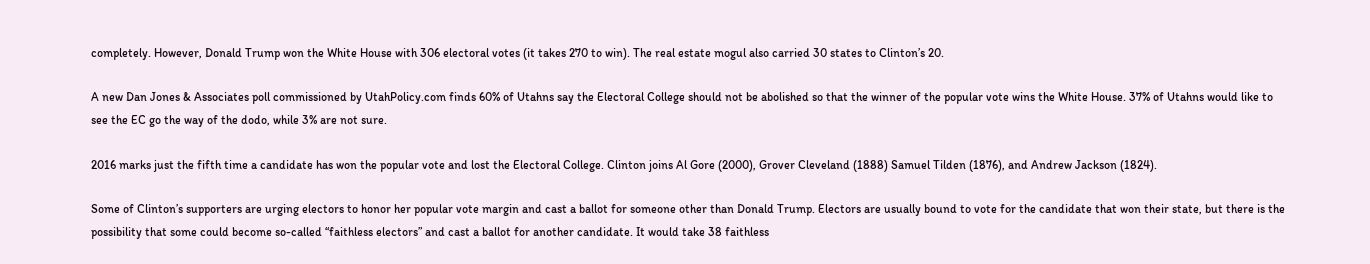completely. However, Donald Trump won the White House with 306 electoral votes (it takes 270 to win). The real estate mogul also carried 30 states to Clinton’s 20.

A new Dan Jones & Associates poll commissioned by UtahPolicy.com finds 60% of Utahns say the Electoral College should not be abolished so that the winner of the popular vote wins the White House. 37% of Utahns would like to see the EC go the way of the dodo, while 3% are not sure.

2016 marks just the fifth time a candidate has won the popular vote and lost the Electoral College. Clinton joins Al Gore (2000), Grover Cleveland (1888) Samuel Tilden (1876), and Andrew Jackson (1824).

Some of Clinton’s supporters are urging electors to honor her popular vote margin and cast a ballot for someone other than Donald Trump. Electors are usually bound to vote for the candidate that won their state, but there is the possibility that some could become so-called “faithless electors” and cast a ballot for another candidate. It would take 38 faithless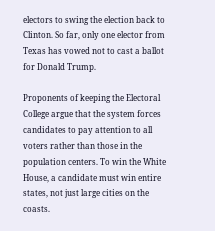electors to swing the election back to Clinton. So far, only one elector from Texas has vowed not to cast a ballot for Donald Trump.

Proponents of keeping the Electoral College argue that the system forces candidates to pay attention to all voters rather than those in the population centers. To win the White House, a candidate must win entire states, not just large cities on the coasts.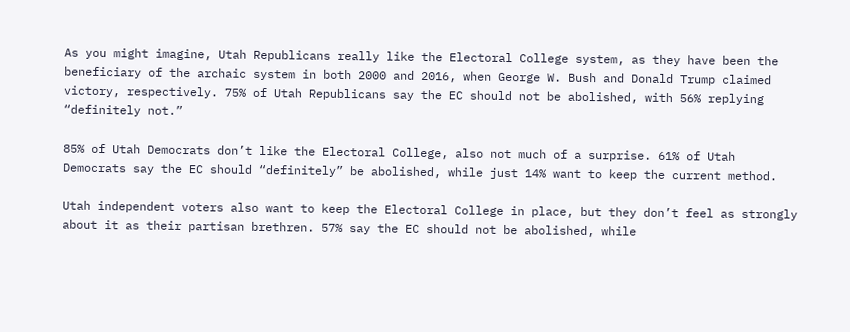As you might imagine, Utah Republicans really like the Electoral College system, as they have been the beneficiary of the archaic system in both 2000 and 2016, when George W. Bush and Donald Trump claimed victory, respectively. 75% of Utah Republicans say the EC should not be abolished, with 56% replying “definitely not.”

85% of Utah Democrats don’t like the Electoral College, also not much of a surprise. 61% of Utah Democrats say the EC should “definitely” be abolished, while just 14% want to keep the current method.

Utah independent voters also want to keep the Electoral College in place, but they don’t feel as strongly about it as their partisan brethren. 57% say the EC should not be abolished, while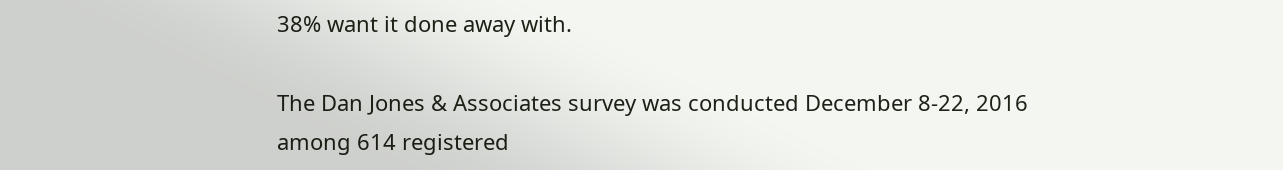38% want it done away with.

The Dan Jones & Associates survey was conducted December 8-22, 2016 among 614 registered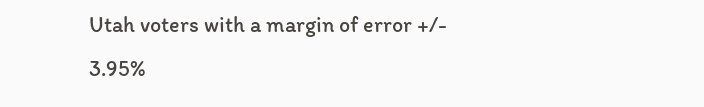Utah voters with a margin of error +/- 3.95%